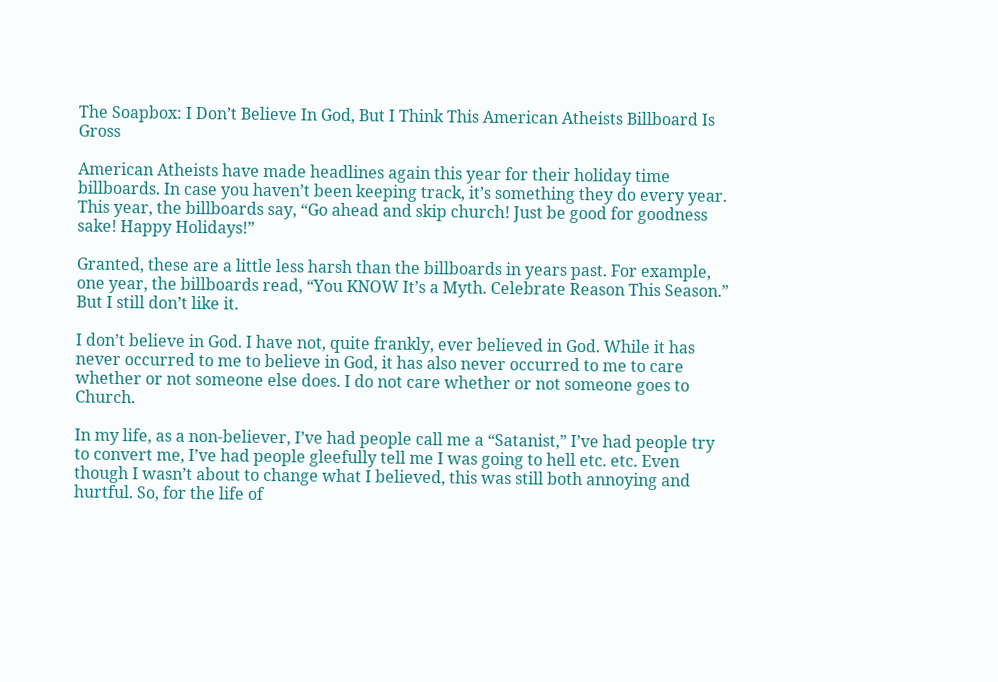The Soapbox: I Don’t Believe In God, But I Think This American Atheists Billboard Is Gross

American Atheists have made headlines again this year for their holiday time billboards. In case you haven’t been keeping track, it’s something they do every year. This year, the billboards say, “Go ahead and skip church! Just be good for goodness sake! Happy Holidays!”

Granted, these are a little less harsh than the billboards in years past. For example, one year, the billboards read, “You KNOW It’s a Myth. Celebrate Reason This Season.” But I still don’t like it.

I don’t believe in God. I have not, quite frankly, ever believed in God. While it has never occurred to me to believe in God, it has also never occurred to me to care whether or not someone else does. I do not care whether or not someone goes to Church.

In my life, as a non-believer, I’ve had people call me a “Satanist,” I’ve had people try to convert me, I’ve had people gleefully tell me I was going to hell etc. etc. Even though I wasn’t about to change what I believed, this was still both annoying and hurtful. So, for the life of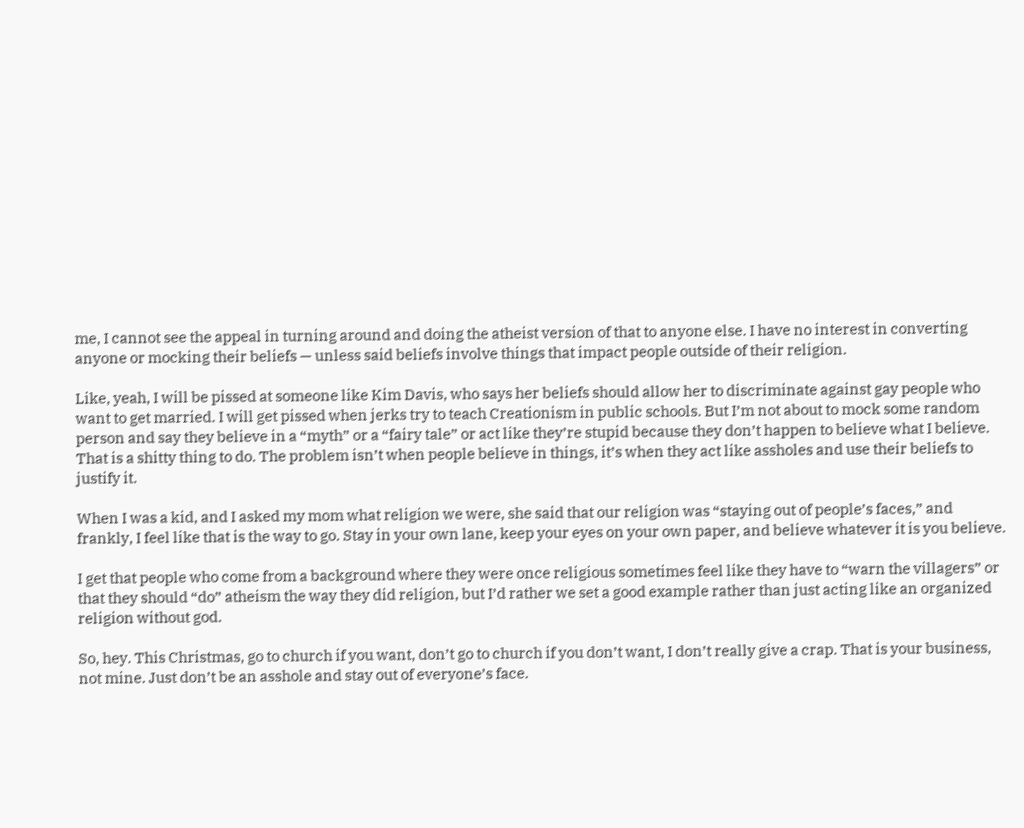me, I cannot see the appeal in turning around and doing the atheist version of that to anyone else. I have no interest in converting anyone or mocking their beliefs — unless said beliefs involve things that impact people outside of their religion.

Like, yeah, I will be pissed at someone like Kim Davis, who says her beliefs should allow her to discriminate against gay people who want to get married. I will get pissed when jerks try to teach Creationism in public schools. But I’m not about to mock some random person and say they believe in a “myth” or a “fairy tale” or act like they’re stupid because they don’t happen to believe what I believe. That is a shitty thing to do. The problem isn’t when people believe in things, it’s when they act like assholes and use their beliefs to justify it.

When I was a kid, and I asked my mom what religion we were, she said that our religion was “staying out of people’s faces,” and frankly, I feel like that is the way to go. Stay in your own lane, keep your eyes on your own paper, and believe whatever it is you believe.

I get that people who come from a background where they were once religious sometimes feel like they have to “warn the villagers” or that they should “do” atheism the way they did religion, but I’d rather we set a good example rather than just acting like an organized religion without god.

So, hey. This Christmas, go to church if you want, don’t go to church if you don’t want, I don’t really give a crap. That is your business, not mine. Just don’t be an asshole and stay out of everyone’s face.